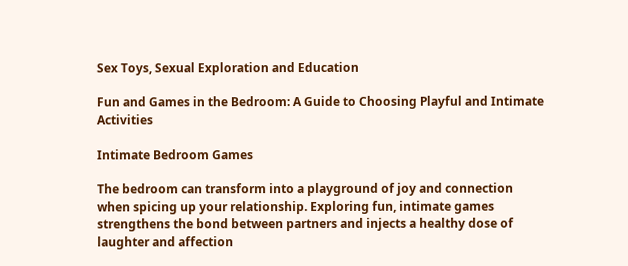Sex Toys, Sexual Exploration and Education

Fun and Games in the Bedroom: A Guide to Choosing Playful and Intimate Activities

Intimate Bedroom Games

The bedroom can transform into a playground of joy and connection when spicing up your relationship. Exploring fun, intimate games strengthens the bond between partners and injects a healthy dose of laughter and affection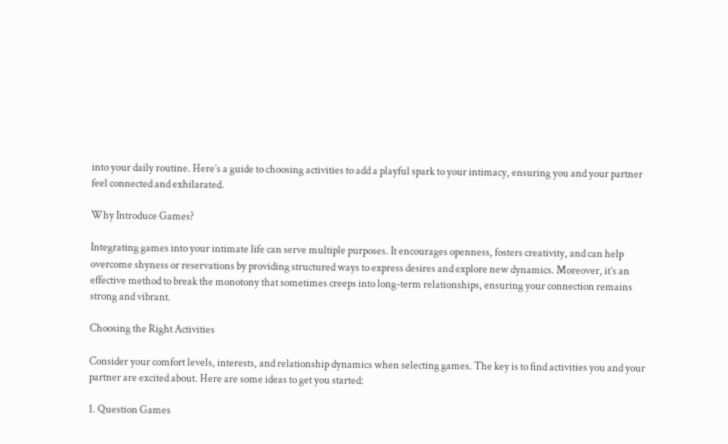into your daily routine. Here’s a guide to choosing activities to add a playful spark to your intimacy, ensuring you and your partner feel connected and exhilarated.

Why Introduce Games?

Integrating games into your intimate life can serve multiple purposes. It encourages openness, fosters creativity, and can help overcome shyness or reservations by providing structured ways to express desires and explore new dynamics. Moreover, it’s an effective method to break the monotony that sometimes creeps into long-term relationships, ensuring your connection remains strong and vibrant.

Choosing the Right Activities

Consider your comfort levels, interests, and relationship dynamics when selecting games. The key is to find activities you and your partner are excited about. Here are some ideas to get you started:

1. Question Games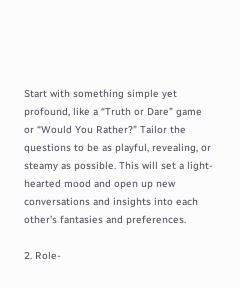Start with something simple yet profound, like a “Truth or Dare” game or “Would You Rather?” Tailor the questions to be as playful, revealing, or steamy as possible. This will set a light-hearted mood and open up new conversations and insights into each other’s fantasies and preferences.

2. Role-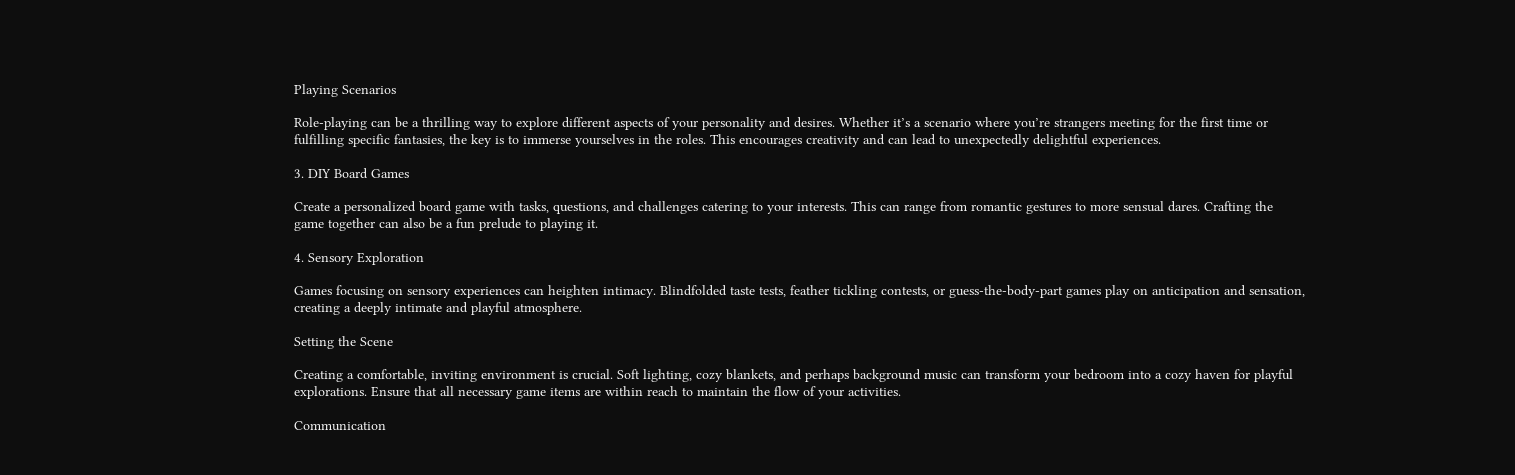Playing Scenarios

Role-playing can be a thrilling way to explore different aspects of your personality and desires. Whether it’s a scenario where you’re strangers meeting for the first time or fulfilling specific fantasies, the key is to immerse yourselves in the roles. This encourages creativity and can lead to unexpectedly delightful experiences.

3. DIY Board Games

Create a personalized board game with tasks, questions, and challenges catering to your interests. This can range from romantic gestures to more sensual dares. Crafting the game together can also be a fun prelude to playing it.

4. Sensory Exploration

Games focusing on sensory experiences can heighten intimacy. Blindfolded taste tests, feather tickling contests, or guess-the-body-part games play on anticipation and sensation, creating a deeply intimate and playful atmosphere.

Setting the Scene

Creating a comfortable, inviting environment is crucial. Soft lighting, cozy blankets, and perhaps background music can transform your bedroom into a cozy haven for playful explorations. Ensure that all necessary game items are within reach to maintain the flow of your activities.

Communication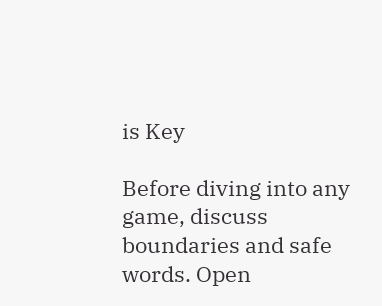is Key

Before diving into any game, discuss boundaries and safe words. Open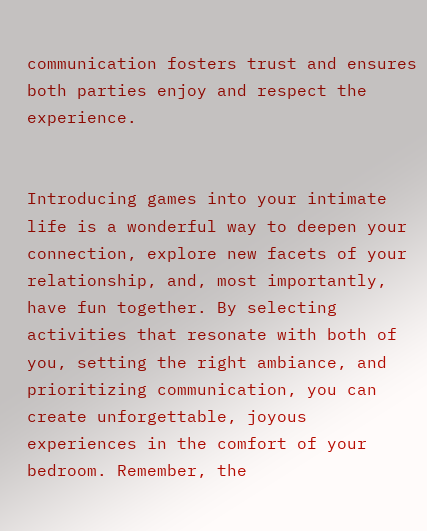communication fosters trust and ensures both parties enjoy and respect the experience.


Introducing games into your intimate life is a wonderful way to deepen your connection, explore new facets of your relationship, and, most importantly, have fun together. By selecting activities that resonate with both of you, setting the right ambiance, and prioritizing communication, you can create unforgettable, joyous experiences in the comfort of your bedroom. Remember, the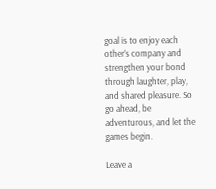goal is to enjoy each other’s company and strengthen your bond through laughter, play, and shared pleasure. So go ahead, be adventurous, and let the games begin.

Leave a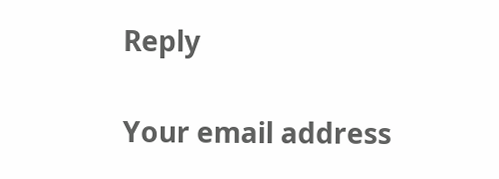Reply

Your email address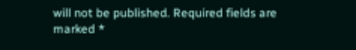will not be published. Required fields are marked *